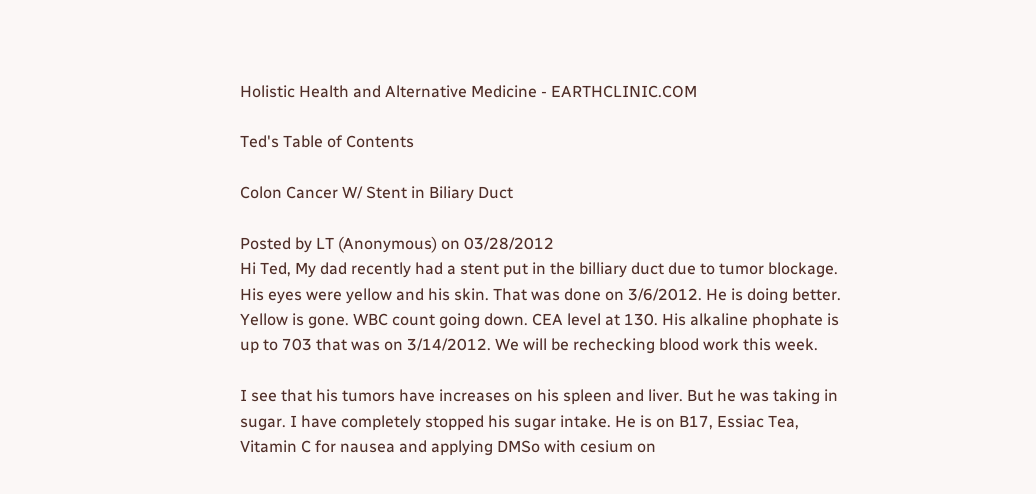Holistic Health and Alternative Medicine - EARTHCLINIC.COM

Ted's Table of Contents

Colon Cancer W/ Stent in Biliary Duct

Posted by LT (Anonymous) on 03/28/2012
Hi Ted, My dad recently had a stent put in the billiary duct due to tumor blockage. His eyes were yellow and his skin. That was done on 3/6/2012. He is doing better. Yellow is gone. WBC count going down. CEA level at 130. His alkaline phophate is up to 703 that was on 3/14/2012. We will be rechecking blood work this week.

I see that his tumors have increases on his spleen and liver. But he was taking in sugar. I have completely stopped his sugar intake. He is on B17, Essiac Tea, Vitamin C for nausea and applying DMSo with cesium on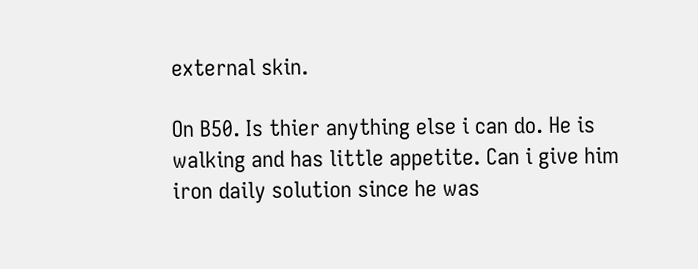external skin.

On B50. Is thier anything else i can do. He is walking and has little appetite. Can i give him iron daily solution since he was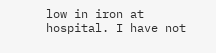low in iron at hospital. I have not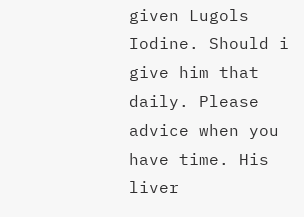given Lugols Iodine. Should i give him that daily. Please advice when you have time. His liver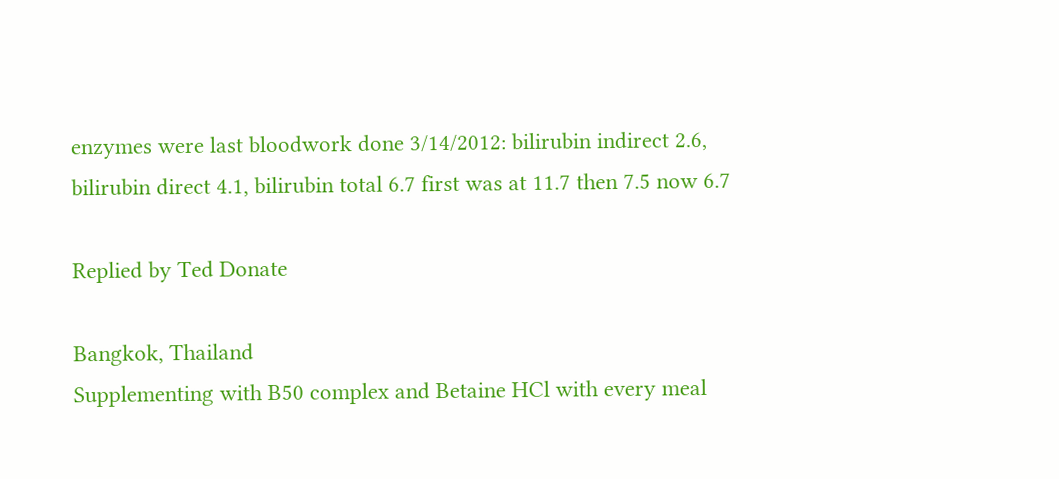enzymes were last bloodwork done 3/14/2012: bilirubin indirect 2.6, bilirubin direct 4.1, bilirubin total 6.7 first was at 11.7 then 7.5 now 6.7

Replied by Ted Donate

Bangkok, Thailand
Supplementing with B50 complex and Betaine HCl with every meal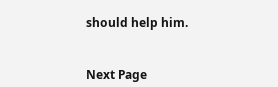should help him.


Next Page